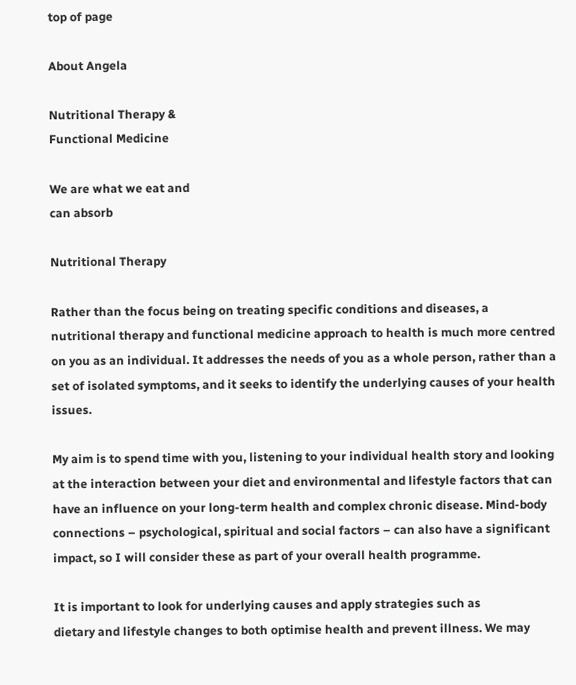top of page

About Angela

Nutritional Therapy &
Functional Medicine

We are what we eat and
can absorb

Nutritional Therapy

Rather than the focus being on treating specific conditions and diseases, a nutritional therapy and functional medicine approach to health is much more centred on you as an individual. It addresses the needs of you as a whole person, rather than a set of isolated symptoms, and it seeks to identify the underlying causes of your health issues.

My aim is to spend time with you, listening to your individual health story and looking at the interaction between your diet and environmental and lifestyle factors that can have an influence on your long-term health and complex chronic disease. Mind-body connections – psychological, spiritual and social factors – can also have a significant impact, so I will consider these as part of your overall health programme.

It is important to look for underlying causes and apply strategies such as
dietary and lifestyle changes to both optimise health and prevent illness. We may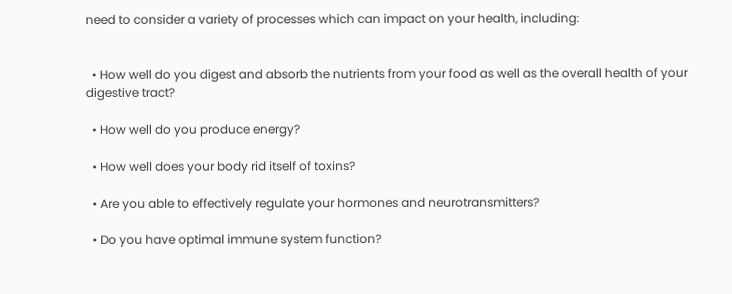need to consider a variety of processes which can impact on your health, including:


  • How well do you digest and absorb the nutrients from your food as well as the overall health of your digestive tract?

  • How well do you produce energy?

  • How well does your body rid itself of toxins?

  • Are you able to effectively regulate your hormones and neurotransmitters?

  • Do you have optimal immune system function?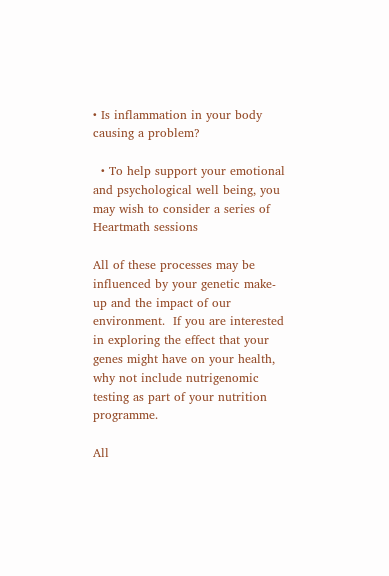• Is inflammation in your body causing a problem?

  • To help support your emotional and psychological well being, you may wish to consider a series of Heartmath sessions

All of these processes may be influenced by your genetic make-up and the impact of our environment.  If you are interested in exploring the effect that your genes might have on your health, why not include nutrigenomic testing as part of your nutrition programme.

All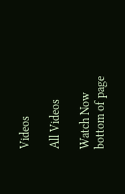Videos

All Videos

Watch Now
bottom of page